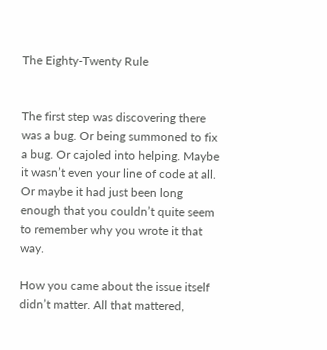The Eighty-Twenty Rule


The first step was discovering there was a bug. Or being summoned to fix a bug. Or cajoled into helping. Maybe it wasn’t even your line of code at all. Or maybe it had just been long enough that you couldn’t quite seem to remember why you wrote it that way.

How you came about the issue itself didn’t matter. All that mattered,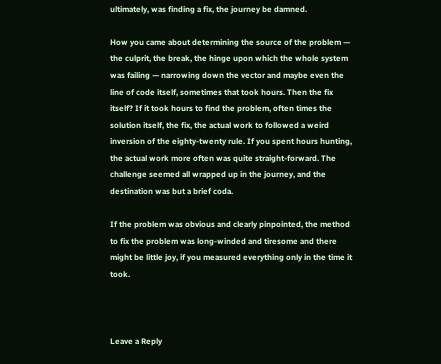ultimately, was finding a fix, the journey be damned.

How you came about determining the source of the problem — the culprit, the break, the hinge upon which the whole system was failing — narrowing down the vector and maybe even the line of code itself, sometimes that took hours. Then the fix itself? If it took hours to find the problem, often times the solution itself, the fix, the actual work to followed a weird inversion of the eighty-twenty rule. If you spent hours hunting, the actual work more often was quite straight-forward. The challenge seemed all wrapped up in the journey, and the destination was but a brief coda.

If the problem was obvious and clearly pinpointed, the method to fix the problem was long-winded and tiresome and there might be little joy, if you measured everything only in the time it took.



Leave a Reply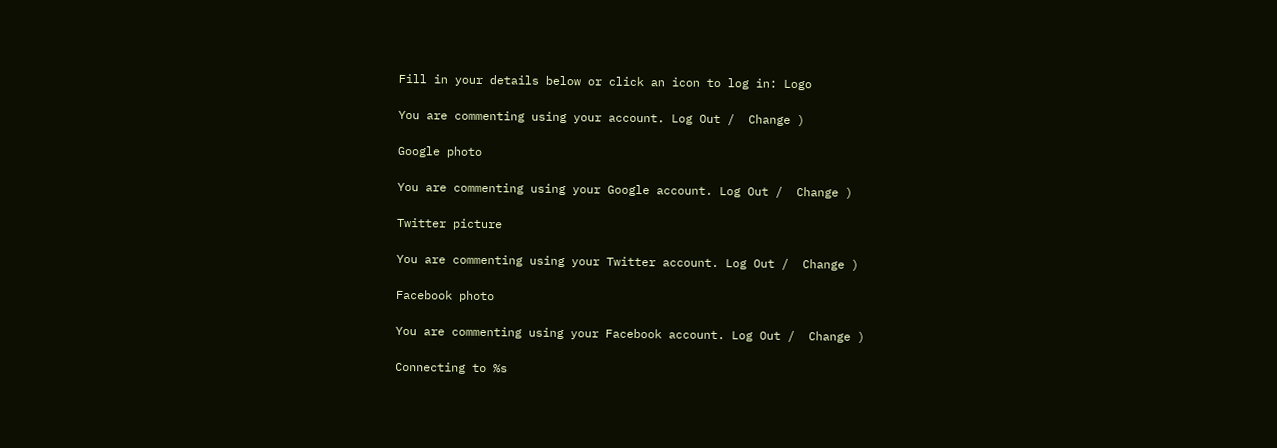Fill in your details below or click an icon to log in: Logo

You are commenting using your account. Log Out /  Change )

Google photo

You are commenting using your Google account. Log Out /  Change )

Twitter picture

You are commenting using your Twitter account. Log Out /  Change )

Facebook photo

You are commenting using your Facebook account. Log Out /  Change )

Connecting to %s